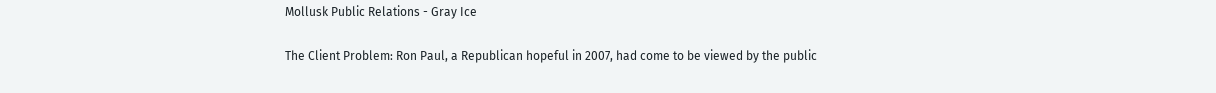Mollusk Public Relations - Gray Ice

The Client Problem: Ron Paul, a Republican hopeful in 2007, had come to be viewed by the public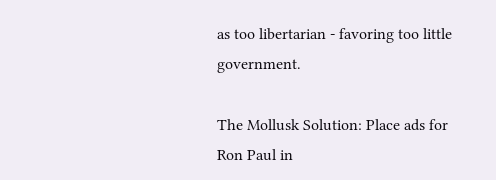as too libertarian - favoring too little government.

The Mollusk Solution: Place ads for Ron Paul in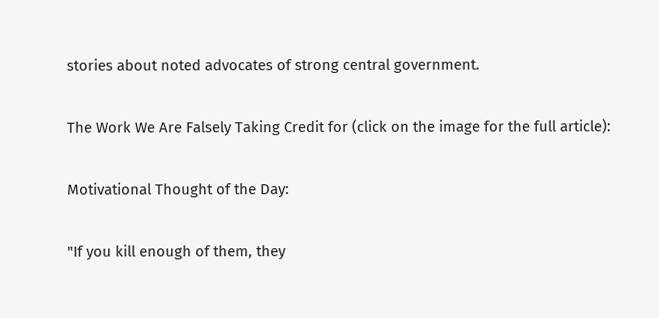stories about noted advocates of strong central government.

The Work We Are Falsely Taking Credit for (click on the image for the full article):

Motivational Thought of the Day:

"If you kill enough of them, they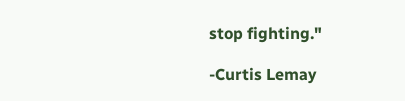stop fighting."

-Curtis Lemay